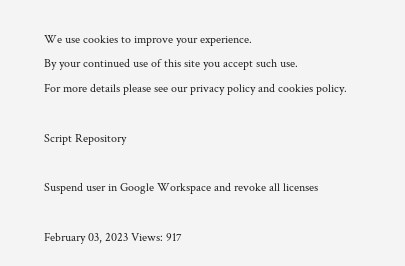We use cookies to improve your experience.
By your continued use of this site you accept such use.
For more details please see our privacy policy and cookies policy.

Script Repository

Suspend user in Google Workspace and revoke all licenses

February 03, 2023 Views: 917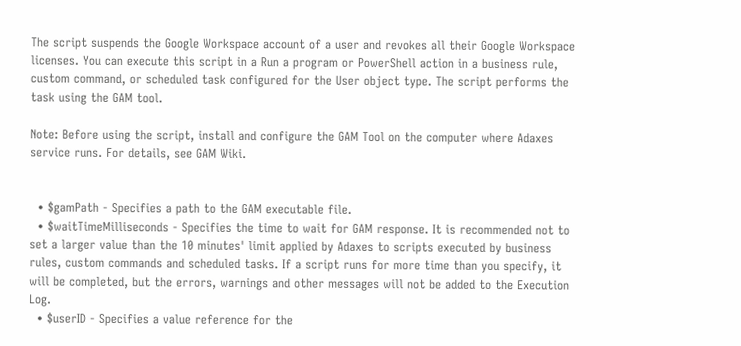The script suspends the Google Workspace account of a user and revokes all their Google Workspace licenses. You can execute this script in a Run a program or PowerShell action in a business rule, custom command, or scheduled task configured for the User object type. The script performs the task using the GAM tool.

Note: Before using the script, install and configure the GAM Tool on the computer where Adaxes service runs. For details, see GAM Wiki.


  • $gamPath - Specifies a path to the GAM executable file.
  • $waitTimeMilliseconds - Specifies the time to wait for GAM response. It is recommended not to set a larger value than the 10 minutes' limit applied by Adaxes to scripts executed by business rules, custom commands and scheduled tasks. If a script runs for more time than you specify, it will be completed, but the errors, warnings and other messages will not be added to the Execution Log.
  • $userID - Specifies a value reference for the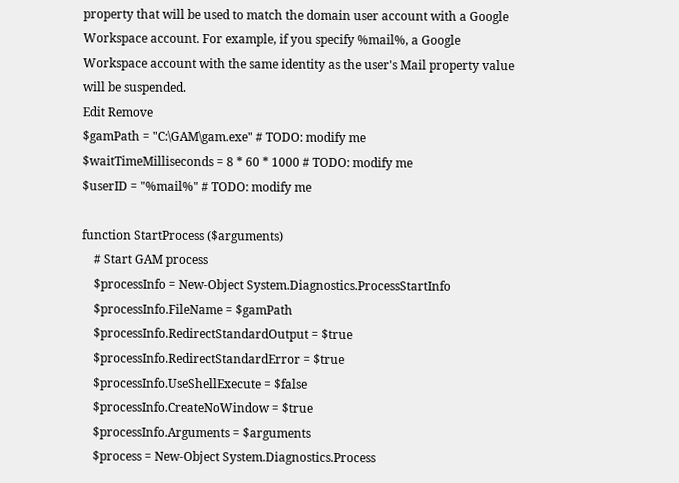property that will be used to match the domain user account with a Google Workspace account. For example, if you specify %mail%, a Google Workspace account with the same identity as the user's Mail property value will be suspended.
Edit Remove
$gamPath = "C:\GAM\gam.exe" # TODO: modify me
$waitTimeMilliseconds = 8 * 60 * 1000 # TODO: modify me
$userID = "%mail%" # TODO: modify me

function StartProcess ($arguments)
    # Start GAM process
    $processInfo = New-Object System.Diagnostics.ProcessStartInfo
    $processInfo.FileName = $gamPath
    $processInfo.RedirectStandardOutput = $true
    $processInfo.RedirectStandardError = $true
    $processInfo.UseShellExecute = $false
    $processInfo.CreateNoWindow = $true
    $processInfo.Arguments = $arguments
    $process = New-Object System.Diagnostics.Process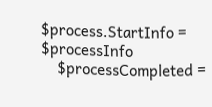$process.StartInfo = $processInfo
    $processCompleted =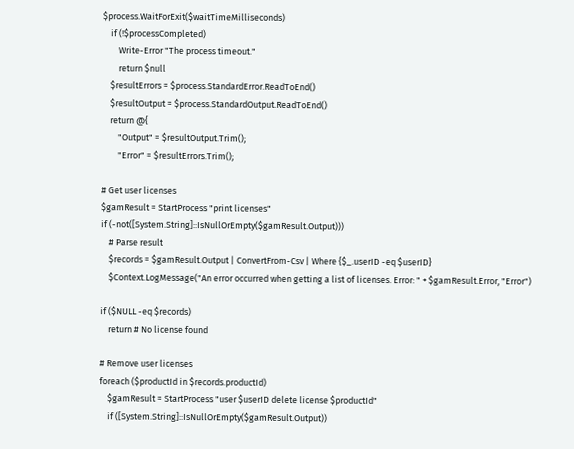$process.WaitForExit($waitTimeMilliseconds)
    if (!$processCompleted)
        Write-Error "The process timeout."
        return $null
    $resultErrors = $process.StandardError.ReadToEnd()
    $resultOutput = $process.StandardOutput.ReadToEnd()
    return @{
        "Output" = $resultOutput.Trim();
        "Error" = $resultErrors.Trim();

# Get user licenses
$gamResult = StartProcess "print licenses"
if (-not([System.String]::IsNullOrEmpty($gamResult.Output)))
    # Parse result
    $records = $gamResult.Output | ConvertFrom-Csv | Where {$_.userID -eq $userID}
    $Context.LogMessage("An error occurred when getting a list of licenses. Error: " + $gamResult.Error, "Error")

if ($NULL -eq $records)
    return # No license found

# Remove user licenses
foreach ($productId in $records.productId)
    $gamResult = StartProcess "user $userID delete license $productId"
    if ([System.String]::IsNullOrEmpty($gamResult.Output))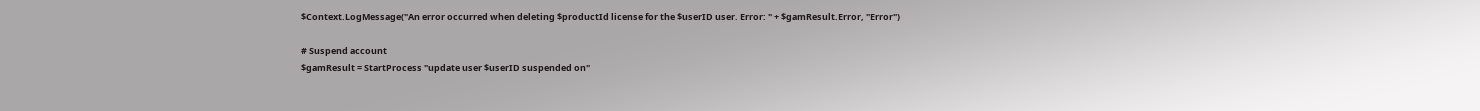$Context.LogMessage("An error occurred when deleting $productId license for the $userID user. Error: " + $gamResult.Error, "Error")

# Suspend account
$gamResult = StartProcess "update user $userID suspended on"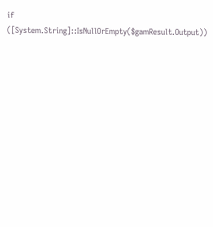if ([System.String]::IsNullOrEmpty($gamResult.Output))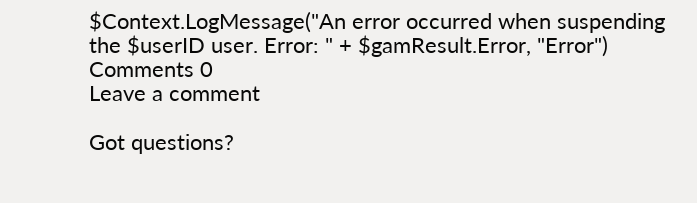$Context.LogMessage("An error occurred when suspending the $userID user. Error: " + $gamResult.Error, "Error")
Comments 0
Leave a comment

Got questions?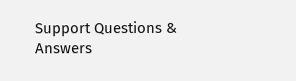Support Questions & Answers